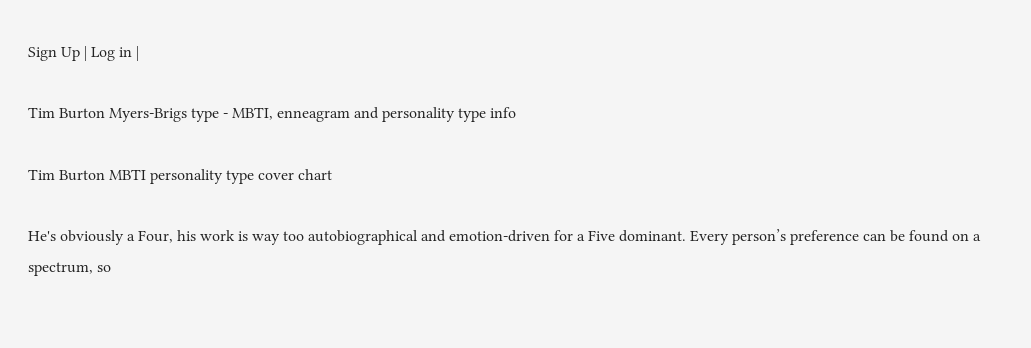Sign Up | Log in |

Tim Burton Myers-Brigs type - MBTI, enneagram and personality type info

Tim Burton MBTI personality type cover chart

He's obviously a Four, his work is way too autobiographical and emotion-driven for a Five dominant. Every person’s preference can be found on a spectrum, so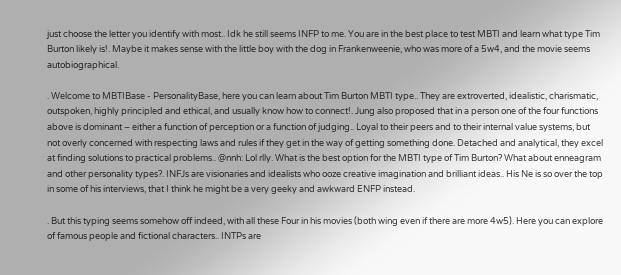just choose the letter you identify with most.. Idk he still seems INFP to me. You are in the best place to test MBTI and learn what type Tim Burton likely is!. Maybe it makes sense with the little boy with the dog in Frankenweenie, who was more of a 5w4, and the movie seems autobiographical.

. Welcome to MBTIBase - PersonalityBase, here you can learn about Tim Burton MBTI type.. They are extroverted, idealistic, charismatic, outspoken, highly principled and ethical, and usually know how to connect!. Jung also proposed that in a person one of the four functions above is dominant – either a function of perception or a function of judging.. Loyal to their peers and to their internal value systems, but not overly concerned with respecting laws and rules if they get in the way of getting something done. Detached and analytical, they excel at finding solutions to practical problems.. @nnh: Lol rlly. What is the best option for the MBTI type of Tim Burton? What about enneagram and other personality types?. INFJs are visionaries and idealists who ooze creative imagination and brilliant ideas.. His Ne is so over the top in some of his interviews, that I think he might be a very geeky and awkward ENFP instead.

. But this typing seems somehow off indeed, with all these Four in his movies (both wing even if there are more 4w5). Here you can explore of famous people and fictional characters.. INTPs are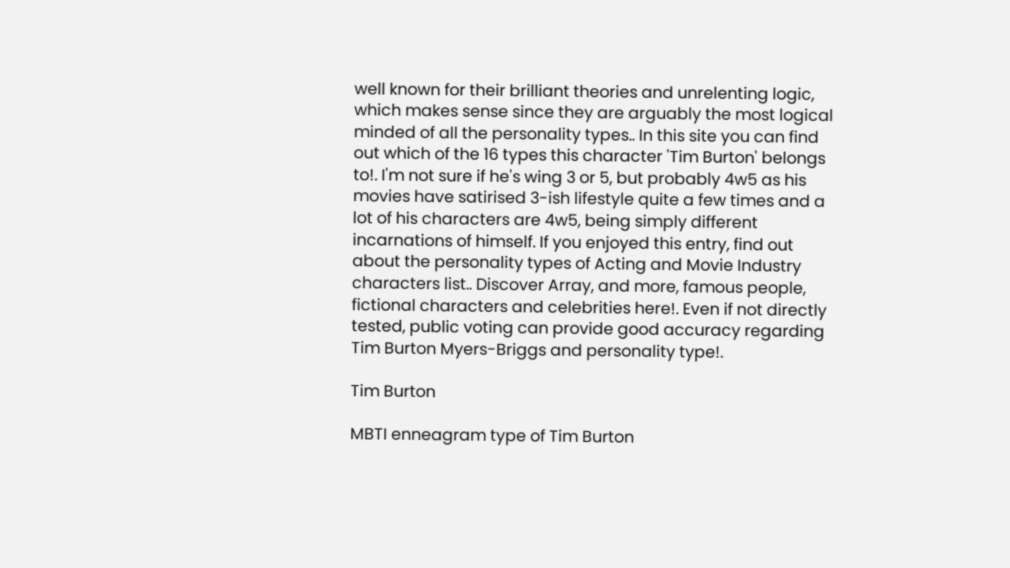well known for their brilliant theories and unrelenting logic, which makes sense since they are arguably the most logical minded of all the personality types.. In this site you can find out which of the 16 types this character 'Tim Burton' belongs to!. I'm not sure if he's wing 3 or 5, but probably 4w5 as his movies have satirised 3-ish lifestyle quite a few times and a lot of his characters are 4w5, being simply different incarnations of himself. If you enjoyed this entry, find out about the personality types of Acting and Movie Industry characters list.. Discover Array, and more, famous people, fictional characters and celebrities here!. Even if not directly tested, public voting can provide good accuracy regarding Tim Burton Myers-Briggs and personality type!.

Tim Burton

MBTI enneagram type of Tim Burton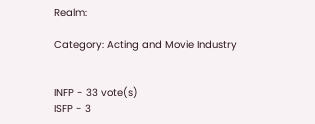Realm:

Category: Acting and Movie Industry


INFP - 33 vote(s)
ISFP - 3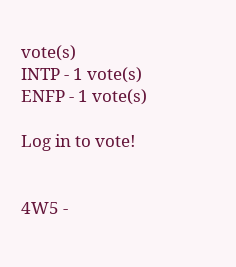vote(s)
INTP - 1 vote(s)
ENFP - 1 vote(s)

Log in to vote!


4W5 -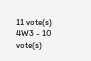11 vote(s)
4W3 - 10 vote(s)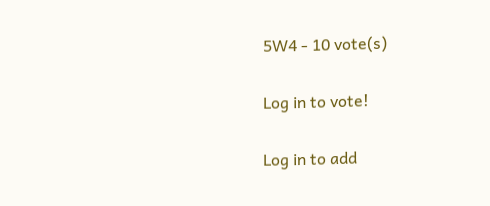5W4 - 10 vote(s)

Log in to vote!

Log in to add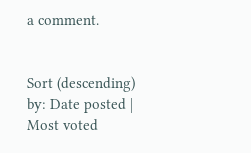a comment.


Sort (descending) by: Date posted | Most voted